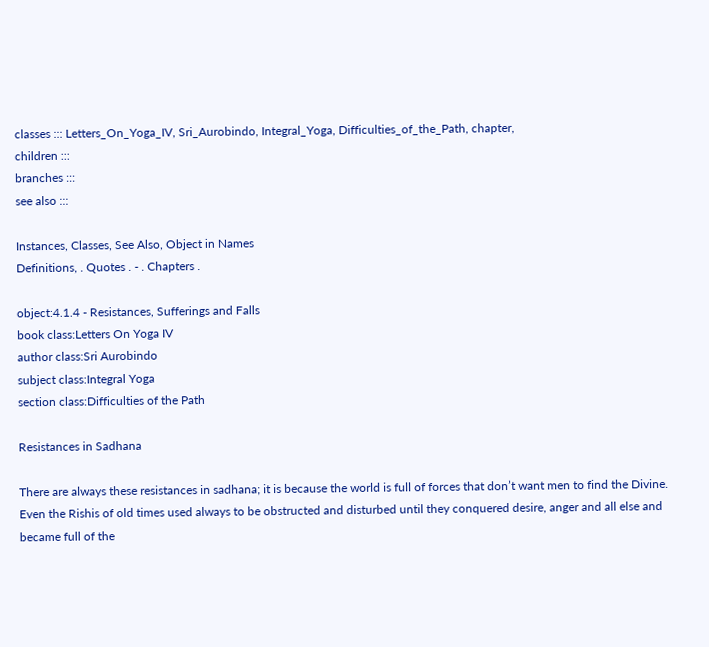classes ::: Letters_On_Yoga_IV, Sri_Aurobindo, Integral_Yoga, Difficulties_of_the_Path, chapter,
children :::
branches :::
see also :::

Instances, Classes, See Also, Object in Names
Definitions, . Quotes . - . Chapters .

object:4.1.4 - Resistances, Sufferings and Falls
book class:Letters On Yoga IV
author class:Sri Aurobindo
subject class:Integral Yoga
section class:Difficulties of the Path

Resistances in Sadhana

There are always these resistances in sadhana; it is because the world is full of forces that don’t want men to find the Divine. Even the Rishis of old times used always to be obstructed and disturbed until they conquered desire, anger and all else and became full of the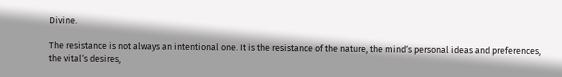Divine.

The resistance is not always an intentional one. It is the resistance of the nature, the mind‘s personal ideas and preferences, the vital‘s desires,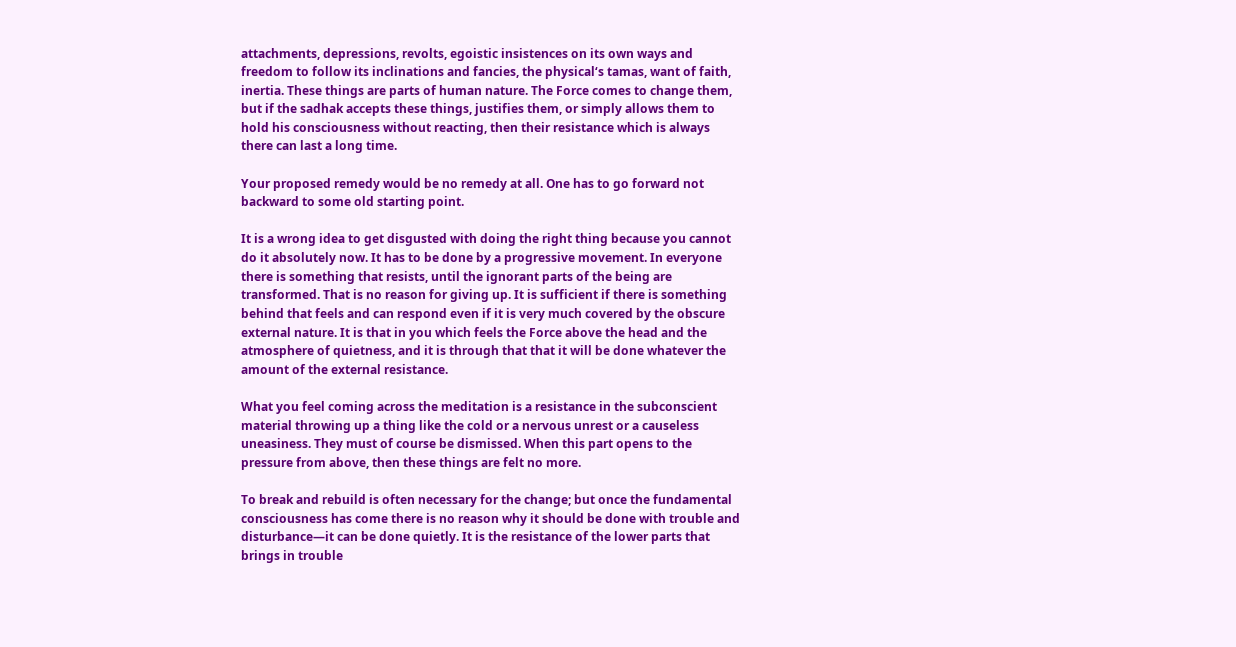attachments, depressions, revolts, egoistic insistences on its own ways and freedom to follow its inclinations and fancies, the physical‘s tamas, want of faith, inertia. These things are parts of human nature. The Force comes to change them, but if the sadhak accepts these things, justifies them, or simply allows them to hold his consciousness without reacting, then their resistance which is always there can last a long time.

Your proposed remedy would be no remedy at all. One has to go forward not backward to some old starting point.

It is a wrong idea to get disgusted with doing the right thing because you cannot do it absolutely now. It has to be done by a progressive movement. In everyone there is something that resists, until the ignorant parts of the being are transformed. That is no reason for giving up. It is sufficient if there is something behind that feels and can respond even if it is very much covered by the obscure external nature. It is that in you which feels the Force above the head and the atmosphere of quietness, and it is through that that it will be done whatever the amount of the external resistance.

What you feel coming across the meditation is a resistance in the subconscient material throwing up a thing like the cold or a nervous unrest or a causeless uneasiness. They must of course be dismissed. When this part opens to the pressure from above, then these things are felt no more.

To break and rebuild is often necessary for the change; but once the fundamental consciousness has come there is no reason why it should be done with trouble and disturbance—it can be done quietly. It is the resistance of the lower parts that brings in trouble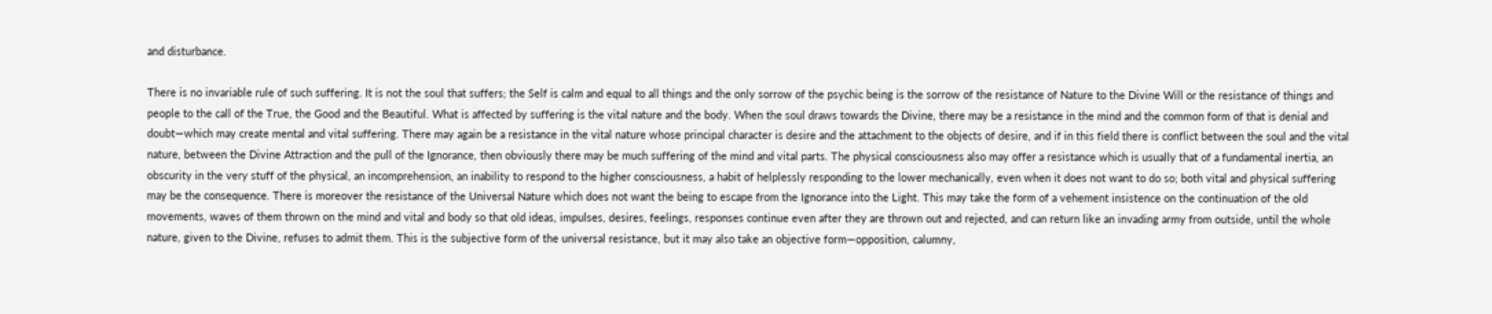and disturbance.

There is no invariable rule of such suffering. It is not the soul that suffers; the Self is calm and equal to all things and the only sorrow of the psychic being is the sorrow of the resistance of Nature to the Divine Will or the resistance of things and people to the call of the True, the Good and the Beautiful. What is affected by suffering is the vital nature and the body. When the soul draws towards the Divine, there may be a resistance in the mind and the common form of that is denial and doubt—which may create mental and vital suffering. There may again be a resistance in the vital nature whose principal character is desire and the attachment to the objects of desire, and if in this field there is conflict between the soul and the vital nature, between the Divine Attraction and the pull of the Ignorance, then obviously there may be much suffering of the mind and vital parts. The physical consciousness also may offer a resistance which is usually that of a fundamental inertia, an obscurity in the very stuff of the physical, an incomprehension, an inability to respond to the higher consciousness, a habit of helplessly responding to the lower mechanically, even when it does not want to do so; both vital and physical suffering may be the consequence. There is moreover the resistance of the Universal Nature which does not want the being to escape from the Ignorance into the Light. This may take the form of a vehement insistence on the continuation of the old movements, waves of them thrown on the mind and vital and body so that old ideas, impulses, desires, feelings, responses continue even after they are thrown out and rejected, and can return like an invading army from outside, until the whole nature, given to the Divine, refuses to admit them. This is the subjective form of the universal resistance, but it may also take an objective form—opposition, calumny,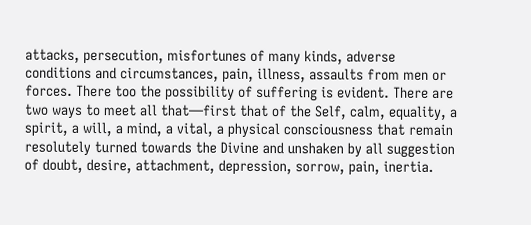attacks, persecution, misfortunes of many kinds, adverse conditions and circumstances, pain, illness, assaults from men or forces. There too the possibility of suffering is evident. There are two ways to meet all that—first that of the Self, calm, equality, a spirit, a will, a mind, a vital, a physical consciousness that remain resolutely turned towards the Divine and unshaken by all suggestion of doubt, desire, attachment, depression, sorrow, pain, inertia.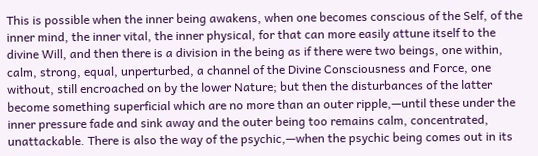This is possible when the inner being awakens, when one becomes conscious of the Self, of the inner mind, the inner vital, the inner physical, for that can more easily attune itself to the divine Will, and then there is a division in the being as if there were two beings, one within, calm, strong, equal, unperturbed, a channel of the Divine Consciousness and Force, one without, still encroached on by the lower Nature; but then the disturbances of the latter become something superficial which are no more than an outer ripple,—until these under the inner pressure fade and sink away and the outer being too remains calm, concentrated, unattackable. There is also the way of the psychic,—when the psychic being comes out in its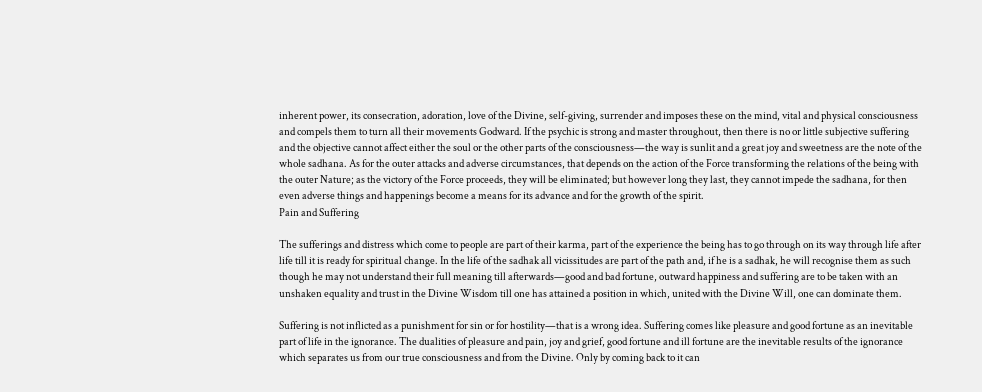inherent power, its consecration, adoration, love of the Divine, self-giving, surrender and imposes these on the mind, vital and physical consciousness and compels them to turn all their movements Godward. If the psychic is strong and master throughout, then there is no or little subjective suffering and the objective cannot affect either the soul or the other parts of the consciousness—the way is sunlit and a great joy and sweetness are the note of the whole sadhana. As for the outer attacks and adverse circumstances, that depends on the action of the Force transforming the relations of the being with the outer Nature; as the victory of the Force proceeds, they will be eliminated; but however long they last, they cannot impede the sadhana, for then even adverse things and happenings become a means for its advance and for the growth of the spirit.
Pain and Suffering

The sufferings and distress which come to people are part of their karma, part of the experience the being has to go through on its way through life after life till it is ready for spiritual change. In the life of the sadhak all vicissitudes are part of the path and, if he is a sadhak, he will recognise them as such though he may not understand their full meaning till afterwards—good and bad fortune, outward happiness and suffering are to be taken with an unshaken equality and trust in the Divine Wisdom till one has attained a position in which, united with the Divine Will, one can dominate them.

Suffering is not inflicted as a punishment for sin or for hostility—that is a wrong idea. Suffering comes like pleasure and good fortune as an inevitable part of life in the ignorance. The dualities of pleasure and pain, joy and grief, good fortune and ill fortune are the inevitable results of the ignorance which separates us from our true consciousness and from the Divine. Only by coming back to it can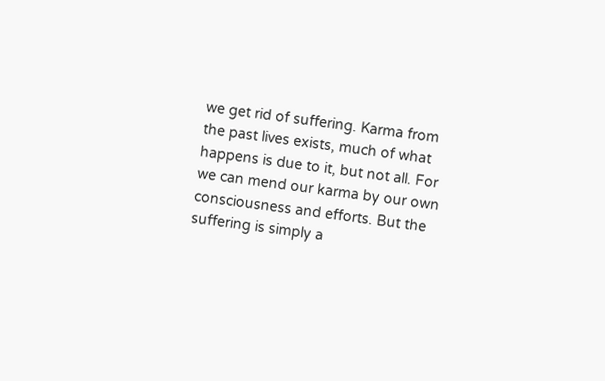we get rid of suffering. Karma from the past lives exists, much of what happens is due to it, but not all. For we can mend our karma by our own consciousness and efforts. But the suffering is simply a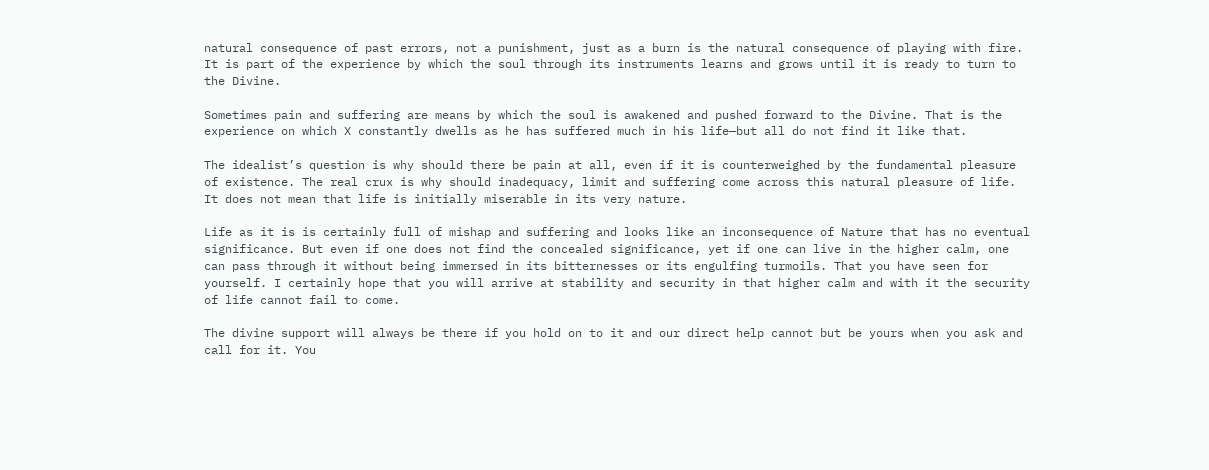natural consequence of past errors, not a punishment, just as a burn is the natural consequence of playing with fire. It is part of the experience by which the soul through its instruments learns and grows until it is ready to turn to the Divine.

Sometimes pain and suffering are means by which the soul is awakened and pushed forward to the Divine. That is the experience on which X constantly dwells as he has suffered much in his life—but all do not find it like that.

The idealist’s question is why should there be pain at all, even if it is counterweighed by the fundamental pleasure of existence. The real crux is why should inadequacy, limit and suffering come across this natural pleasure of life. It does not mean that life is initially miserable in its very nature.

Life as it is is certainly full of mishap and suffering and looks like an inconsequence of Nature that has no eventual significance. But even if one does not find the concealed significance, yet if one can live in the higher calm, one can pass through it without being immersed in its bitternesses or its engulfing turmoils. That you have seen for yourself. I certainly hope that you will arrive at stability and security in that higher calm and with it the security of life cannot fail to come.

The divine support will always be there if you hold on to it and our direct help cannot but be yours when you ask and call for it. You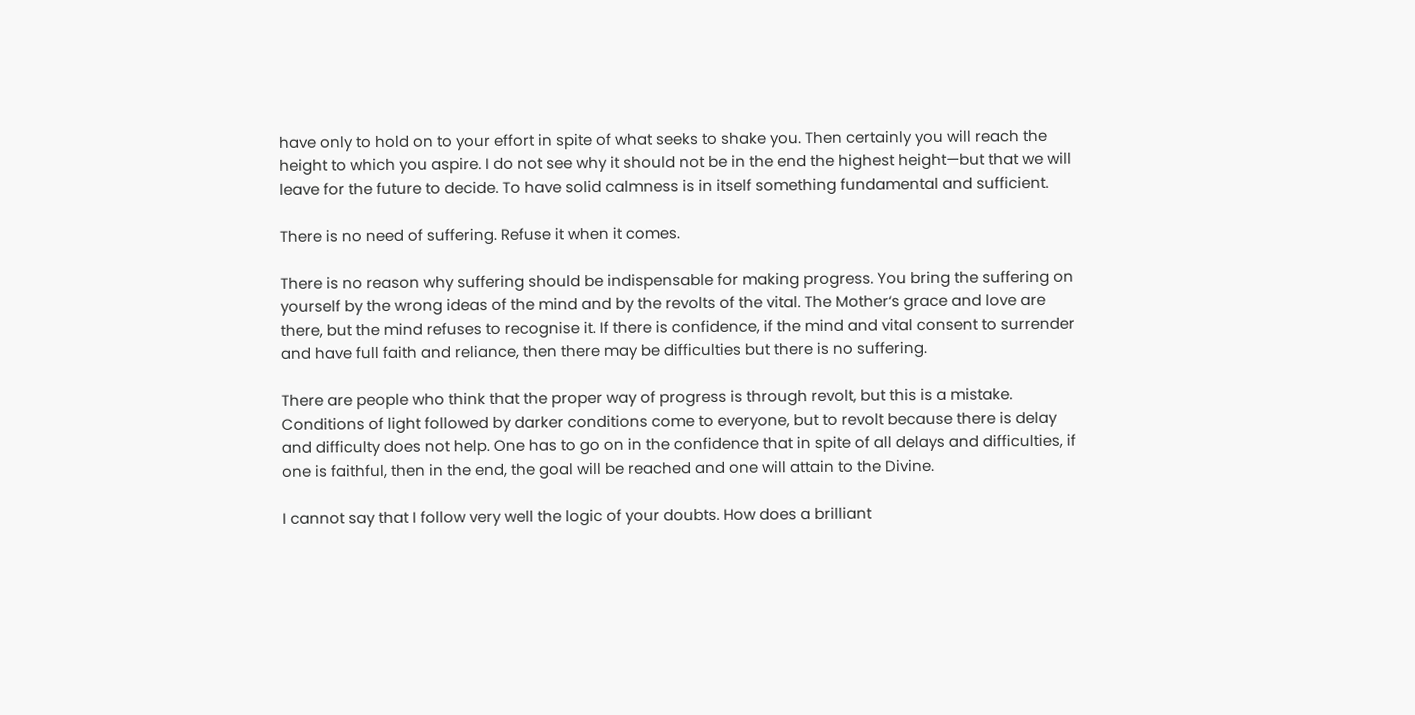have only to hold on to your effort in spite of what seeks to shake you. Then certainly you will reach the height to which you aspire. I do not see why it should not be in the end the highest height—but that we will leave for the future to decide. To have solid calmness is in itself something fundamental and sufficient.

There is no need of suffering. Refuse it when it comes.

There is no reason why suffering should be indispensable for making progress. You bring the suffering on yourself by the wrong ideas of the mind and by the revolts of the vital. The Mother‘s grace and love are there, but the mind refuses to recognise it. If there is confidence, if the mind and vital consent to surrender and have full faith and reliance, then there may be difficulties but there is no suffering.

There are people who think that the proper way of progress is through revolt, but this is a mistake. Conditions of light followed by darker conditions come to everyone, but to revolt because there is delay and difficulty does not help. One has to go on in the confidence that in spite of all delays and difficulties, if one is faithful, then in the end, the goal will be reached and one will attain to the Divine.

I cannot say that I follow very well the logic of your doubts. How does a brilliant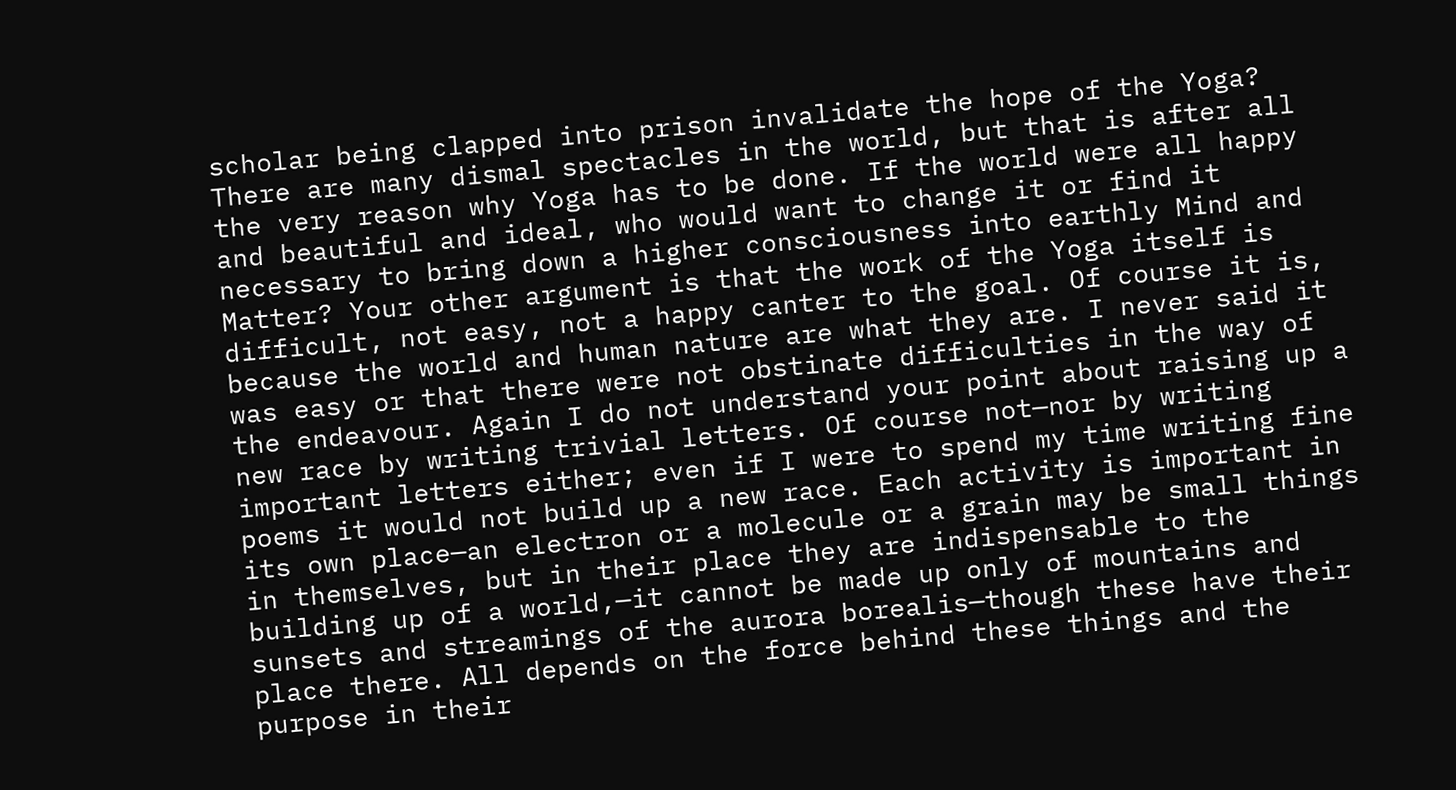scholar being clapped into prison invalidate the hope of the Yoga? There are many dismal spectacles in the world, but that is after all the very reason why Yoga has to be done. If the world were all happy and beautiful and ideal, who would want to change it or find it necessary to bring down a higher consciousness into earthly Mind and Matter? Your other argument is that the work of the Yoga itself is difficult, not easy, not a happy canter to the goal. Of course it is, because the world and human nature are what they are. I never said it was easy or that there were not obstinate difficulties in the way of the endeavour. Again I do not understand your point about raising up a new race by writing trivial letters. Of course not—nor by writing important letters either; even if I were to spend my time writing fine poems it would not build up a new race. Each activity is important in its own place—an electron or a molecule or a grain may be small things in themselves, but in their place they are indispensable to the building up of a world,—it cannot be made up only of mountains and sunsets and streamings of the aurora borealis—though these have their place there. All depends on the force behind these things and the purpose in their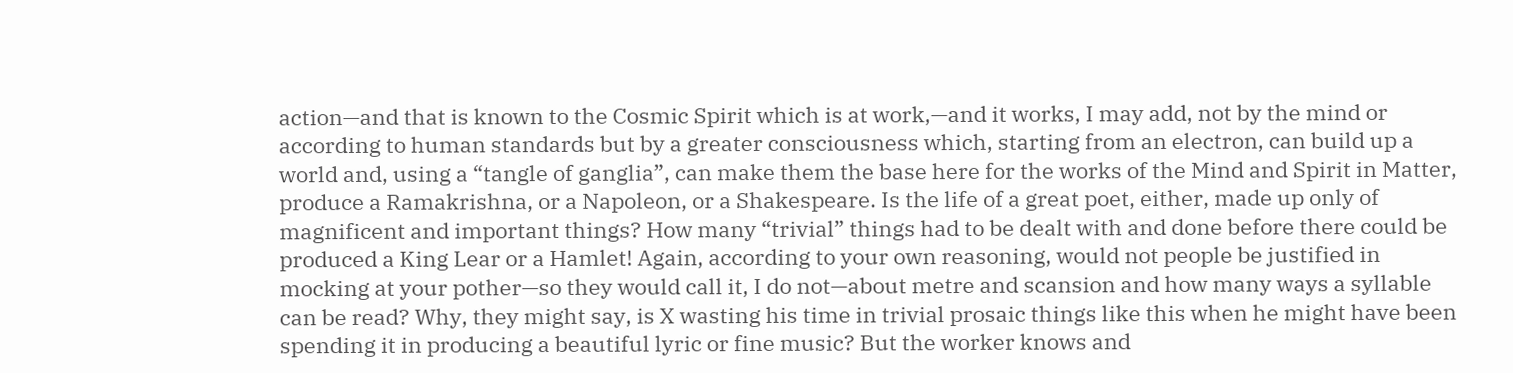action—and that is known to the Cosmic Spirit which is at work,—and it works, I may add, not by the mind or according to human standards but by a greater consciousness which, starting from an electron, can build up a world and, using a “tangle of ganglia”, can make them the base here for the works of the Mind and Spirit in Matter, produce a Ramakrishna, or a Napoleon, or a Shakespeare. Is the life of a great poet, either, made up only of magnificent and important things? How many “trivial” things had to be dealt with and done before there could be produced a King Lear or a Hamlet! Again, according to your own reasoning, would not people be justified in mocking at your pother—so they would call it, I do not—about metre and scansion and how many ways a syllable can be read? Why, they might say, is X wasting his time in trivial prosaic things like this when he might have been spending it in producing a beautiful lyric or fine music? But the worker knows and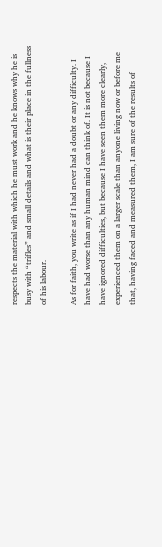respects the material with which he must work and he knows why he is busy with “trifles” and small details and what is their place in the fullness of his labour.

As for faith, you write as if I had never had a doubt or any difficulty. I have had worse than any human mind can think of. It is not because I have ignored difficulties, but because I have seen them more clearly, experienced them on a larger scale than anyone living now or before me that, having faced and measured them, I am sure of the results of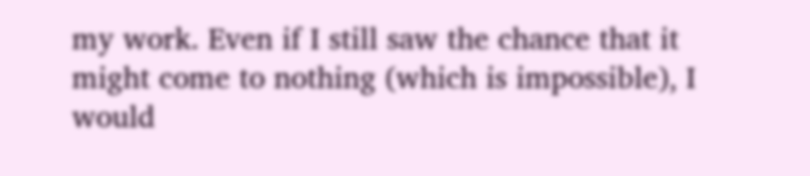my work. Even if I still saw the chance that it might come to nothing (which is impossible), I would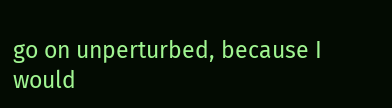go on unperturbed, because I would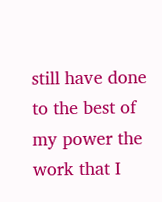still have done to the best of my power the work that I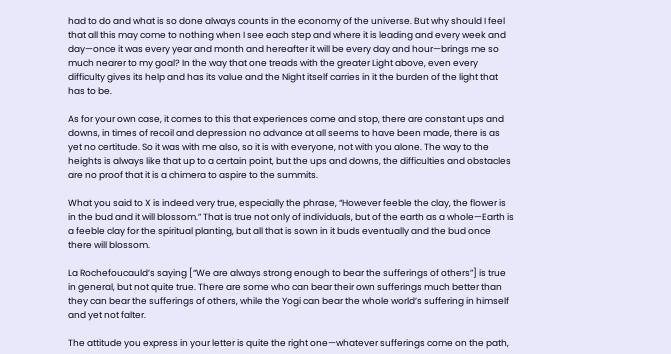had to do and what is so done always counts in the economy of the universe. But why should I feel that all this may come to nothing when I see each step and where it is leading and every week and day—once it was every year and month and hereafter it will be every day and hour—brings me so much nearer to my goal? In the way that one treads with the greater Light above, even every difficulty gives its help and has its value and the Night itself carries in it the burden of the light that has to be.

As for your own case, it comes to this that experiences come and stop, there are constant ups and downs, in times of recoil and depression no advance at all seems to have been made, there is as yet no certitude. So it was with me also, so it is with everyone, not with you alone. The way to the heights is always like that up to a certain point, but the ups and downs, the difficulties and obstacles are no proof that it is a chimera to aspire to the summits.

What you said to X is indeed very true, especially the phrase, “However feeble the clay, the flower is in the bud and it will blossom.” That is true not only of individuals, but of the earth as a whole—Earth is a feeble clay for the spiritual planting, but all that is sown in it buds eventually and the bud once there will blossom.

La Rochefoucauld’s saying [“We are always strong enough to bear the sufferings of others”] is true in general, but not quite true. There are some who can bear their own sufferings much better than they can bear the sufferings of others, while the Yogi can bear the whole world’s suffering in himself and yet not falter.

The attitude you express in your letter is quite the right one—whatever sufferings come on the path,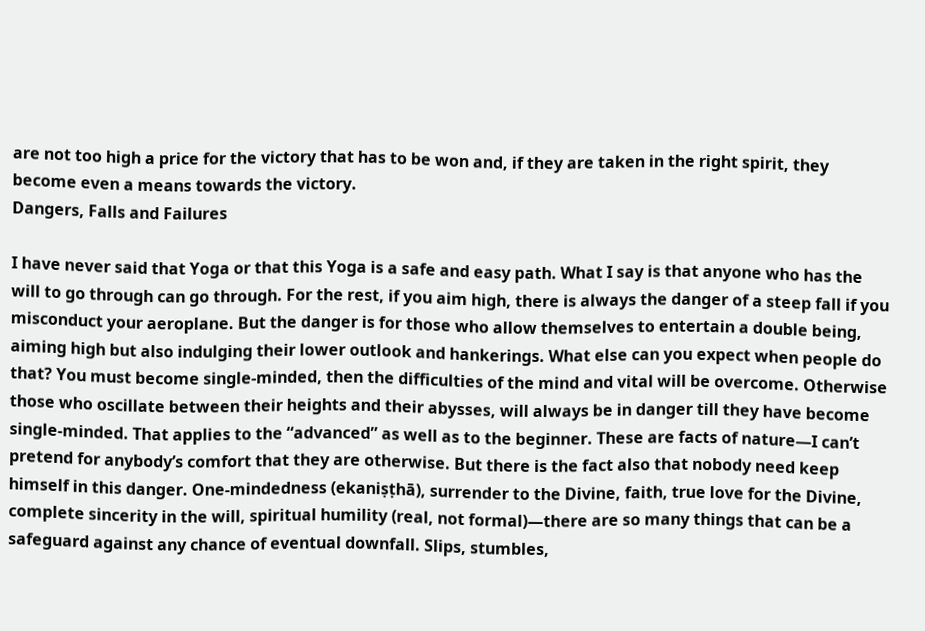are not too high a price for the victory that has to be won and, if they are taken in the right spirit, they become even a means towards the victory.
Dangers, Falls and Failures

I have never said that Yoga or that this Yoga is a safe and easy path. What I say is that anyone who has the will to go through can go through. For the rest, if you aim high, there is always the danger of a steep fall if you misconduct your aeroplane. But the danger is for those who allow themselves to entertain a double being, aiming high but also indulging their lower outlook and hankerings. What else can you expect when people do that? You must become single-minded, then the difficulties of the mind and vital will be overcome. Otherwise those who oscillate between their heights and their abysses, will always be in danger till they have become single-minded. That applies to the “advanced” as well as to the beginner. These are facts of nature—I can’t pretend for anybody’s comfort that they are otherwise. But there is the fact also that nobody need keep himself in this danger. One-mindedness (ekaniṣṭhā), surrender to the Divine, faith, true love for the Divine, complete sincerity in the will, spiritual humility (real, not formal)—there are so many things that can be a safeguard against any chance of eventual downfall. Slips, stumbles,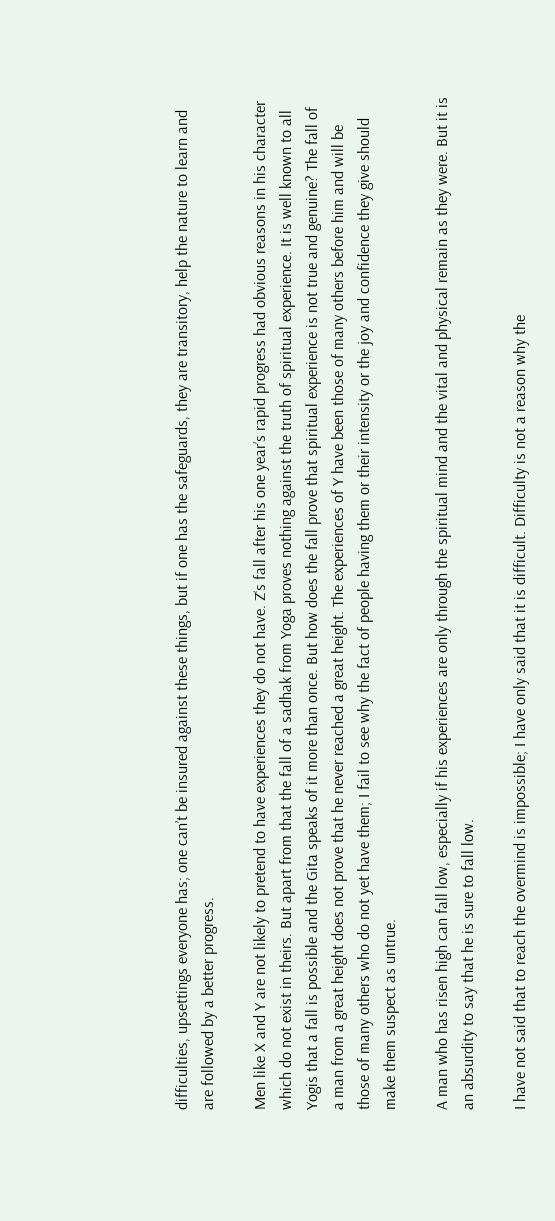difficulties, upsettings everyone has; one can’t be insured against these things, but if one has the safeguards, they are transitory, help the nature to learn and are followed by a better progress.

Men like X and Y are not likely to pretend to have experiences they do not have. Z‘s fall after his one year’s rapid progress had obvious reasons in his character which do not exist in theirs. But apart from that the fall of a sadhak from Yoga proves nothing against the truth of spiritual experience. It is well known to all Yogis that a fall is possible and the Gita speaks of it more than once. But how does the fall prove that spiritual experience is not true and genuine? The fall of a man from a great height does not prove that he never reached a great height. The experiences of Y have been those of many others before him and will be those of many others who do not yet have them; I fail to see why the fact of people having them or their intensity or the joy and confidence they give should make them suspect as untrue.

A man who has risen high can fall low, especially if his experiences are only through the spiritual mind and the vital and physical remain as they were. But it is an absurdity to say that he is sure to fall low.

I have not said that to reach the overmind is impossible; I have only said that it is difficult. Difficulty is not a reason why the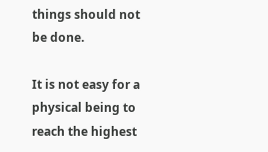things should not be done.

It is not easy for a physical being to reach the highest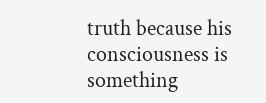truth because his consciousness is something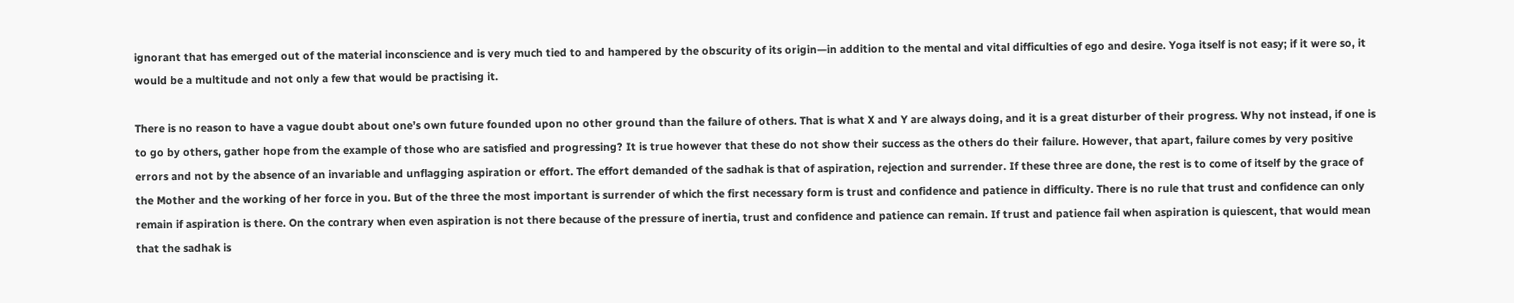ignorant that has emerged out of the material inconscience and is very much tied to and hampered by the obscurity of its origin—in addition to the mental and vital difficulties of ego and desire. Yoga itself is not easy; if it were so, it would be a multitude and not only a few that would be practising it.

There is no reason to have a vague doubt about one’s own future founded upon no other ground than the failure of others. That is what X and Y are always doing, and it is a great disturber of their progress. Why not instead, if one is to go by others, gather hope from the example of those who are satisfied and progressing? It is true however that these do not show their success as the others do their failure. However, that apart, failure comes by very positive errors and not by the absence of an invariable and unflagging aspiration or effort. The effort demanded of the sadhak is that of aspiration, rejection and surrender. If these three are done, the rest is to come of itself by the grace of the Mother and the working of her force in you. But of the three the most important is surrender of which the first necessary form is trust and confidence and patience in difficulty. There is no rule that trust and confidence can only remain if aspiration is there. On the contrary when even aspiration is not there because of the pressure of inertia, trust and confidence and patience can remain. If trust and patience fail when aspiration is quiescent, that would mean that the sadhak is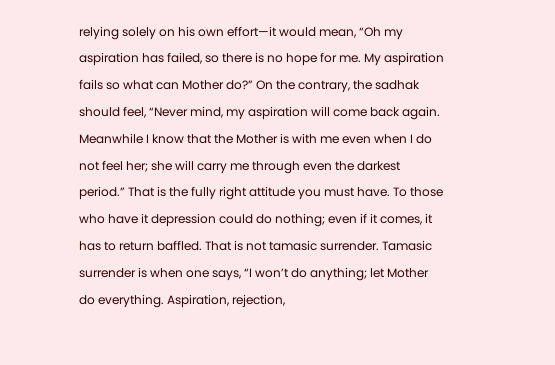relying solely on his own effort—it would mean, “Oh my aspiration has failed, so there is no hope for me. My aspiration fails so what can Mother do?” On the contrary, the sadhak should feel, “Never mind, my aspiration will come back again. Meanwhile I know that the Mother is with me even when I do not feel her; she will carry me through even the darkest period.” That is the fully right attitude you must have. To those who have it depression could do nothing; even if it comes, it has to return baffled. That is not tamasic surrender. Tamasic surrender is when one says, “I won’t do anything; let Mother do everything. Aspiration, rejection,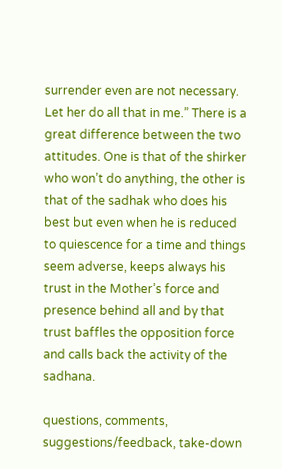surrender even are not necessary. Let her do all that in me.” There is a great difference between the two attitudes. One is that of the shirker who won’t do anything, the other is that of the sadhak who does his best but even when he is reduced to quiescence for a time and things seem adverse, keeps always his trust in the Mother’s force and presence behind all and by that trust baffles the opposition force and calls back the activity of the sadhana.

questions, comments, suggestions/feedback, take-down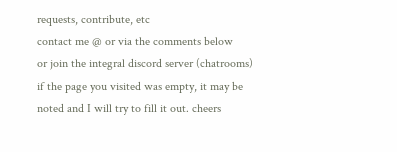requests, contribute, etc
contact me @ or via the comments below
or join the integral discord server (chatrooms)
if the page you visited was empty, it may be noted and I will try to fill it out. cheers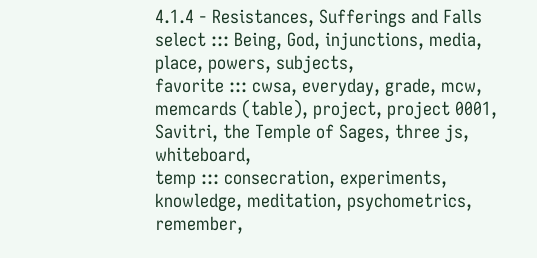4.1.4 - Resistances, Sufferings and Falls
select ::: Being, God, injunctions, media, place, powers, subjects,
favorite ::: cwsa, everyday, grade, mcw, memcards (table), project, project 0001, Savitri, the Temple of Sages, three js, whiteboard,
temp ::: consecration, experiments, knowledge, meditation, psychometrics, remember,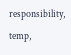responsibility, temp,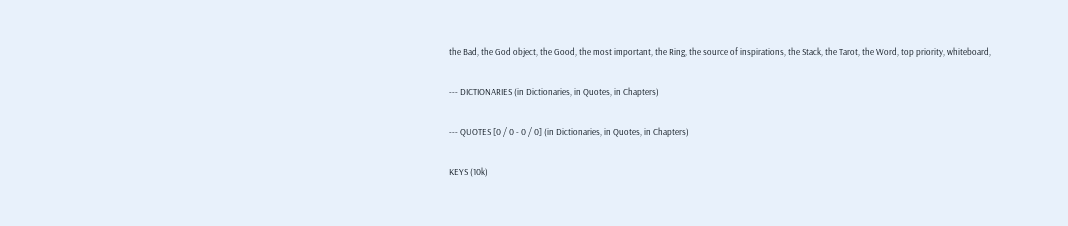the Bad, the God object, the Good, the most important, the Ring, the source of inspirations, the Stack, the Tarot, the Word, top priority, whiteboard,

--- DICTIONARIES (in Dictionaries, in Quotes, in Chapters)

--- QUOTES [0 / 0 - 0 / 0] (in Dictionaries, in Quotes, in Chapters)

KEYS (10k)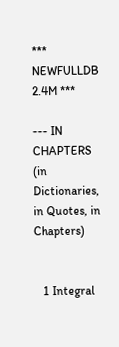*** NEWFULLDB 2.4M ***

--- IN CHAPTERS (in Dictionaries, in Quotes, in Chapters)


   1 Integral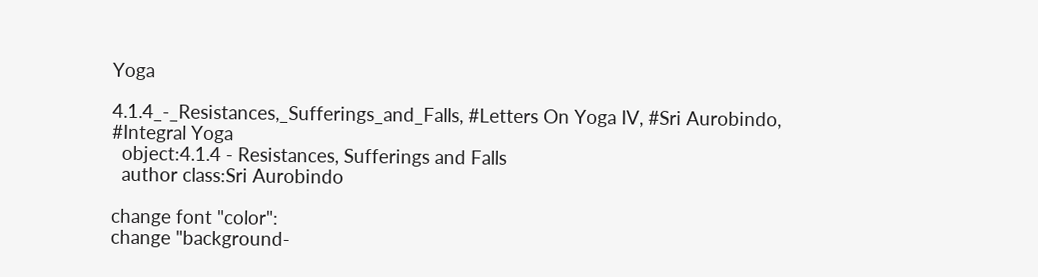Yoga

4.1.4_-_Resistances,_Sufferings_and_Falls, #Letters On Yoga IV, #Sri Aurobindo, #Integral Yoga
  object:4.1.4 - Resistances, Sufferings and Falls
  author class:Sri Aurobindo

change font "color":
change "background-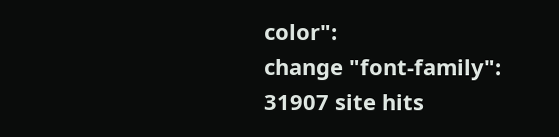color":
change "font-family": 31907 site hits